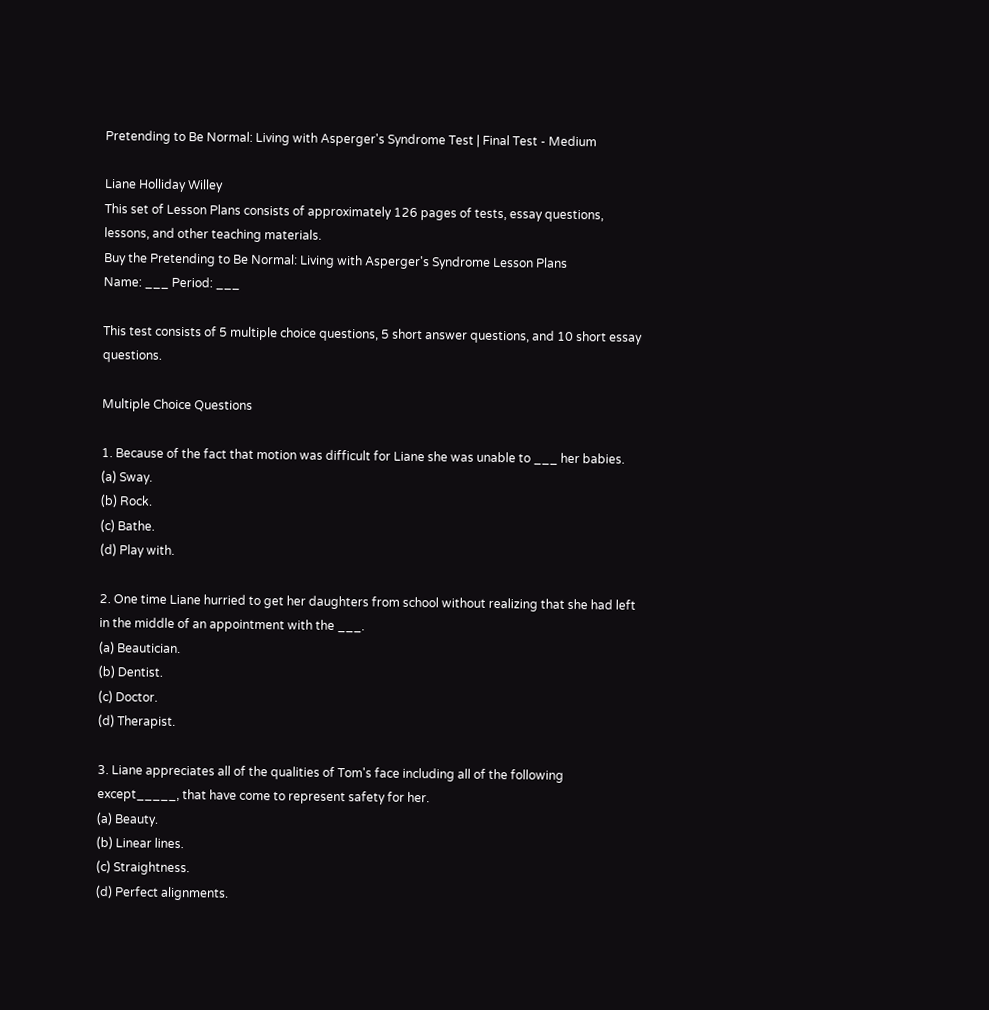Pretending to Be Normal: Living with Asperger's Syndrome Test | Final Test - Medium

Liane Holliday Willey
This set of Lesson Plans consists of approximately 126 pages of tests, essay questions, lessons, and other teaching materials.
Buy the Pretending to Be Normal: Living with Asperger's Syndrome Lesson Plans
Name: ___ Period: ___

This test consists of 5 multiple choice questions, 5 short answer questions, and 10 short essay questions.

Multiple Choice Questions

1. Because of the fact that motion was difficult for Liane she was unable to ___ her babies.
(a) Sway.
(b) Rock.
(c) Bathe.
(d) Play with.

2. One time Liane hurried to get her daughters from school without realizing that she had left in the middle of an appointment with the ___.
(a) Beautician.
(b) Dentist.
(c) Doctor.
(d) Therapist.

3. Liane appreciates all of the qualities of Tom's face including all of the following except_____, that have come to represent safety for her.
(a) Beauty.
(b) Linear lines.
(c) Straightness.
(d) Perfect alignments.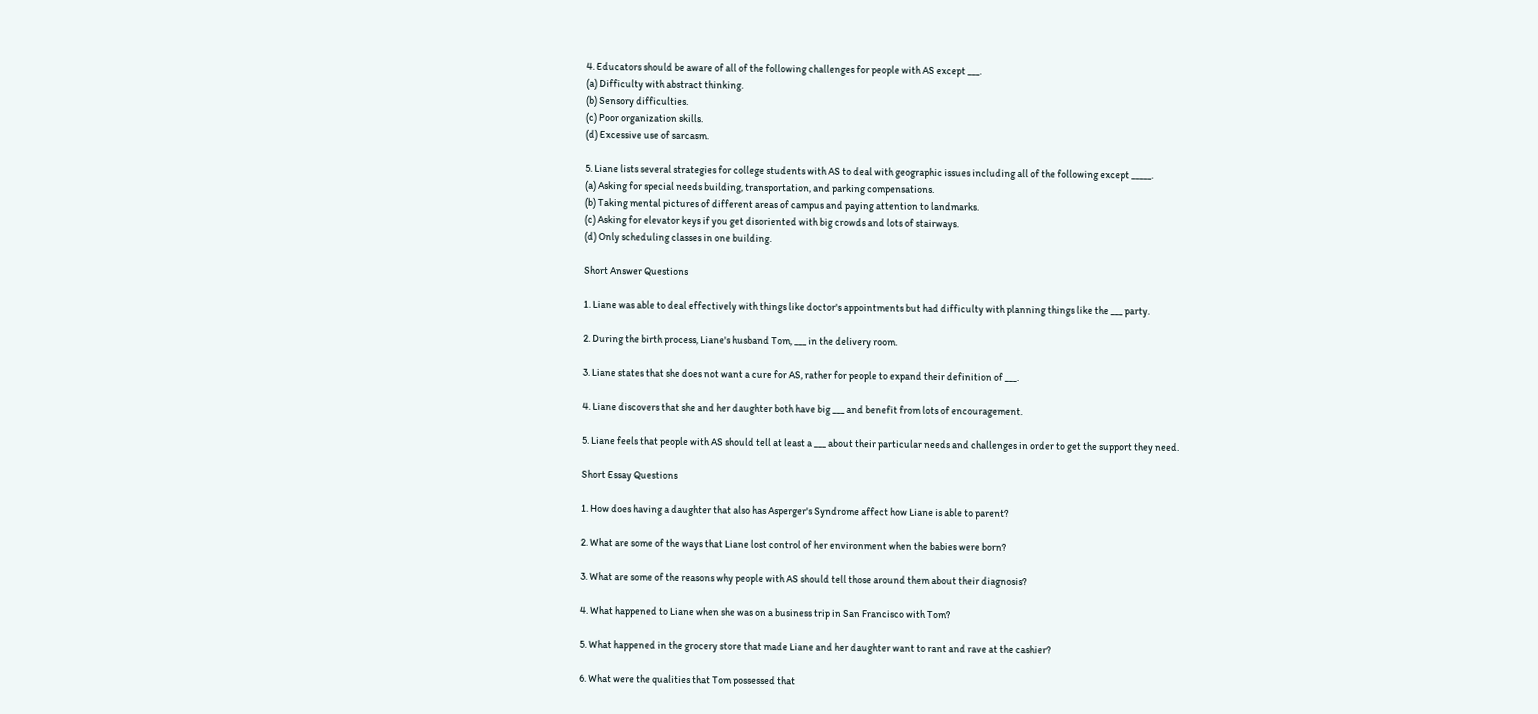4. Educators should be aware of all of the following challenges for people with AS except ___.
(a) Difficulty with abstract thinking.
(b) Sensory difficulties.
(c) Poor organization skills.
(d) Excessive use of sarcasm.

5. Liane lists several strategies for college students with AS to deal with geographic issues including all of the following except _____.
(a) Asking for special needs building, transportation, and parking compensations.
(b) Taking mental pictures of different areas of campus and paying attention to landmarks.
(c) Asking for elevator keys if you get disoriented with big crowds and lots of stairways.
(d) Only scheduling classes in one building.

Short Answer Questions

1. Liane was able to deal effectively with things like doctor's appointments but had difficulty with planning things like the ___ party.

2. During the birth process, Liane's husband Tom, ___ in the delivery room.

3. Liane states that she does not want a cure for AS, rather for people to expand their definition of ___.

4. Liane discovers that she and her daughter both have big ___ and benefit from lots of encouragement.

5. Liane feels that people with AS should tell at least a ___ about their particular needs and challenges in order to get the support they need.

Short Essay Questions

1. How does having a daughter that also has Asperger's Syndrome affect how Liane is able to parent?

2. What are some of the ways that Liane lost control of her environment when the babies were born?

3. What are some of the reasons why people with AS should tell those around them about their diagnosis?

4. What happened to Liane when she was on a business trip in San Francisco with Tom?

5. What happened in the grocery store that made Liane and her daughter want to rant and rave at the cashier?

6. What were the qualities that Tom possessed that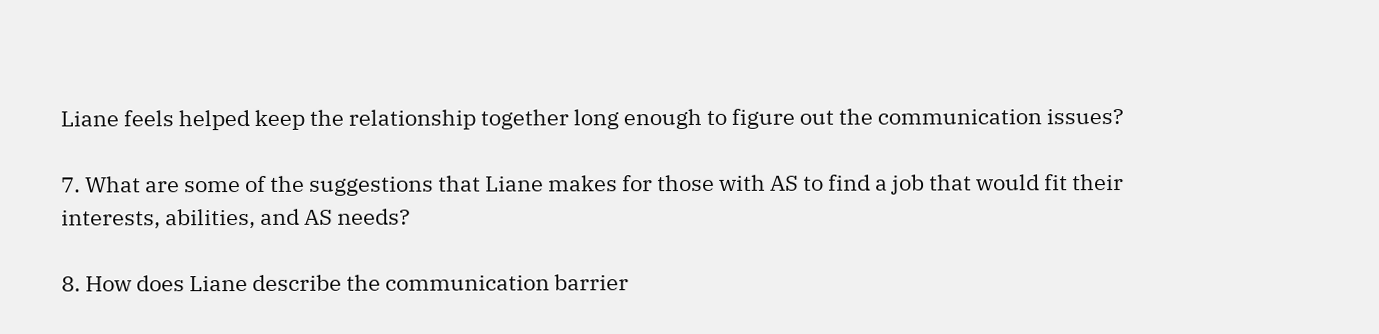Liane feels helped keep the relationship together long enough to figure out the communication issues?

7. What are some of the suggestions that Liane makes for those with AS to find a job that would fit their interests, abilities, and AS needs?

8. How does Liane describe the communication barrier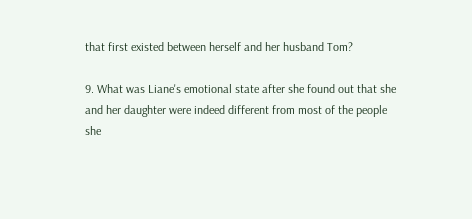that first existed between herself and her husband Tom?

9. What was Liane's emotional state after she found out that she and her daughter were indeed different from most of the people she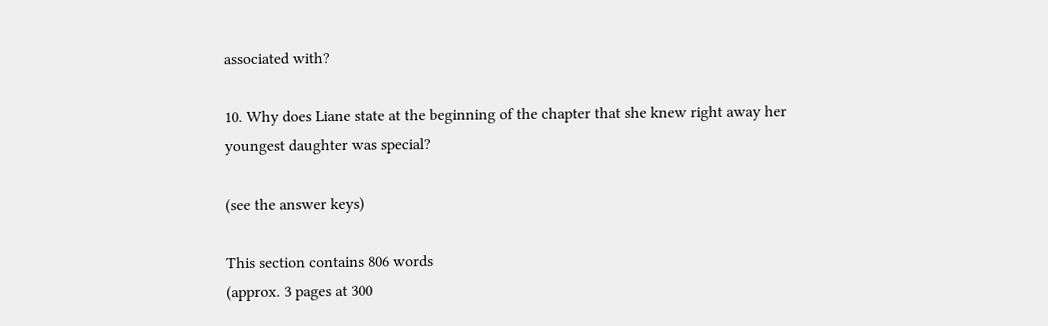associated with?

10. Why does Liane state at the beginning of the chapter that she knew right away her youngest daughter was special?

(see the answer keys)

This section contains 806 words
(approx. 3 pages at 300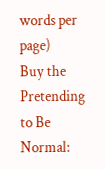words per page)
Buy the Pretending to Be Normal: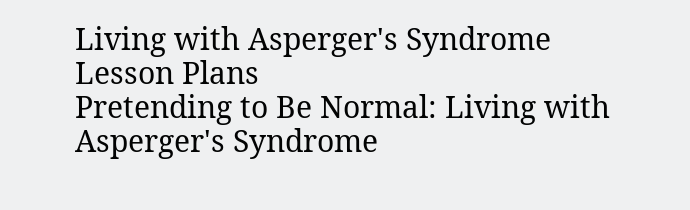Living with Asperger's Syndrome Lesson Plans
Pretending to Be Normal: Living with Asperger's Syndrome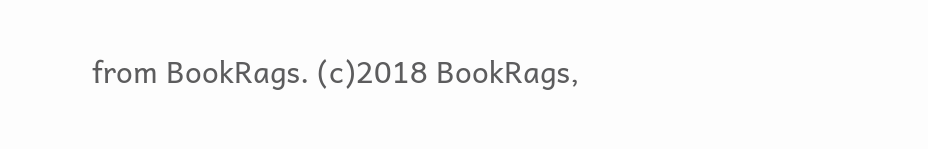from BookRags. (c)2018 BookRags,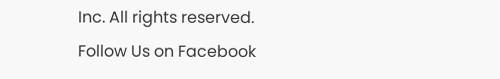Inc. All rights reserved.
Follow Us on Facebook